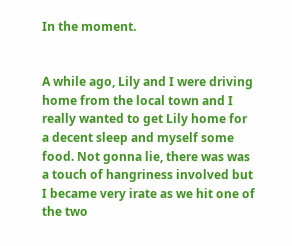In the moment.


A while ago, Lily and I were driving home from the local town and I really wanted to get Lily home for a decent sleep and myself some food. Not gonna lie, there was was a touch of hangriness involved but I became very irate as we hit one of the two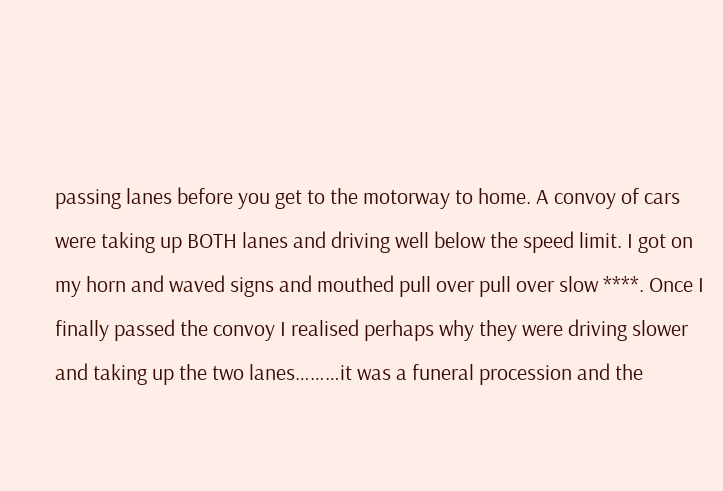passing lanes before you get to the motorway to home. A convoy of cars were taking up BOTH lanes and driving well below the speed limit. I got on my horn and waved signs and mouthed pull over pull over slow ****. Once I finally passed the convoy I realised perhaps why they were driving slower and taking up the two lanes………it was a funeral procession and the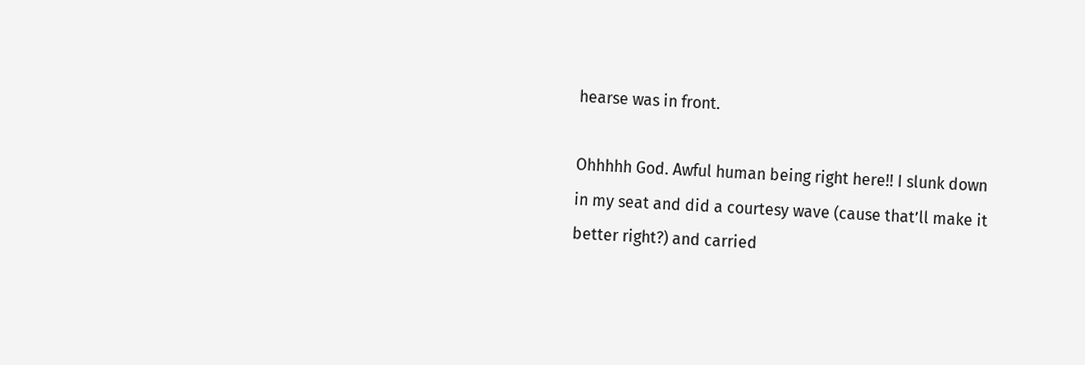hearse was in front.

Ohhhhh God. Awful human being right here!! I slunk down in my seat and did a courtesy wave (cause that’ll make it better right?) and carried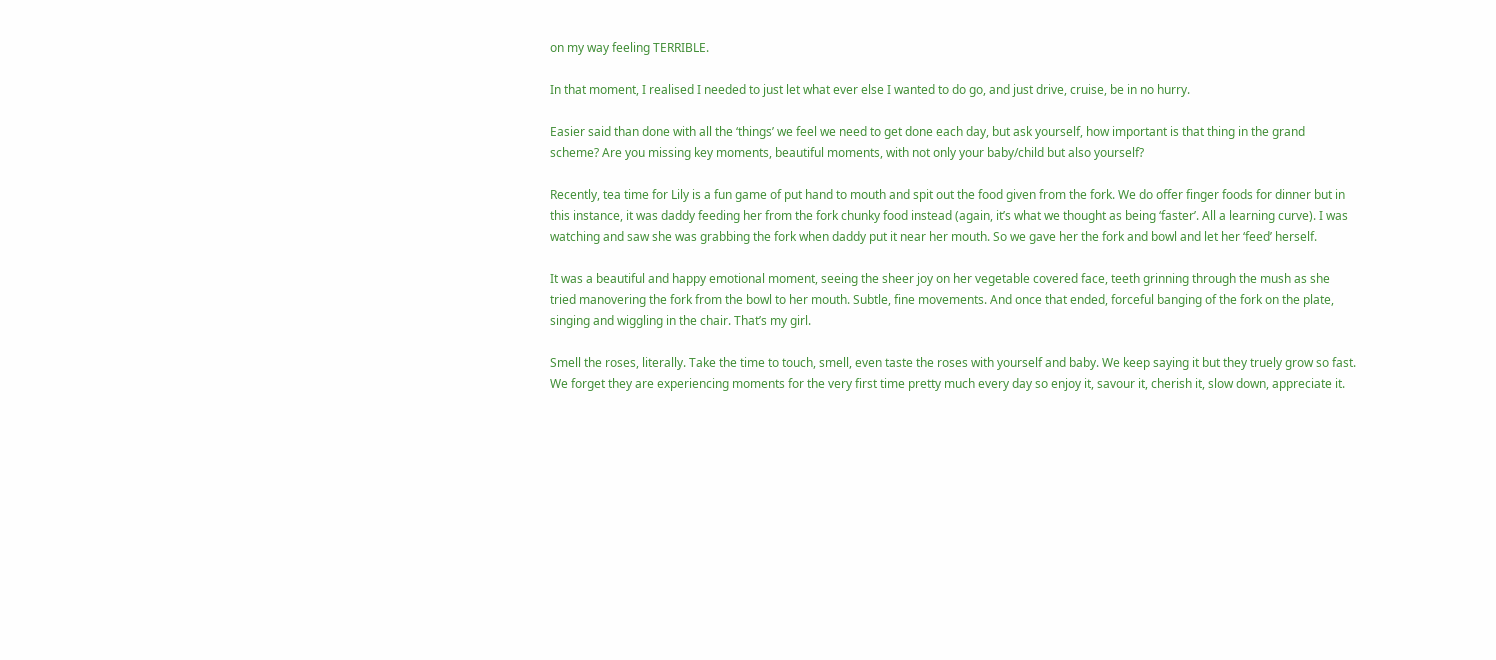on my way feeling TERRIBLE.

In that moment, I realised I needed to just let what ever else I wanted to do go, and just drive, cruise, be in no hurry.

Easier said than done with all the ‘things’ we feel we need to get done each day, but ask yourself, how important is that thing in the grand scheme? Are you missing key moments, beautiful moments, with not only your baby/child but also yourself?

Recently, tea time for Lily is a fun game of put hand to mouth and spit out the food given from the fork. We do offer finger foods for dinner but in this instance, it was daddy feeding her from the fork chunky food instead (again, it’s what we thought as being ‘faster’. All a learning curve). I was watching and saw she was grabbing the fork when daddy put it near her mouth. So we gave her the fork and bowl and let her ‘feed’ herself.

It was a beautiful and happy emotional moment, seeing the sheer joy on her vegetable covered face, teeth grinning through the mush as she tried manovering the fork from the bowl to her mouth. Subtle, fine movements. And once that ended, forceful banging of the fork on the plate, singing and wiggling in the chair. That’s my girl.

Smell the roses, literally. Take the time to touch, smell, even taste the roses with yourself and baby. We keep saying it but they truely grow so fast. We forget they are experiencing moments for the very first time pretty much every day so enjoy it, savour it, cherish it, slow down, appreciate it.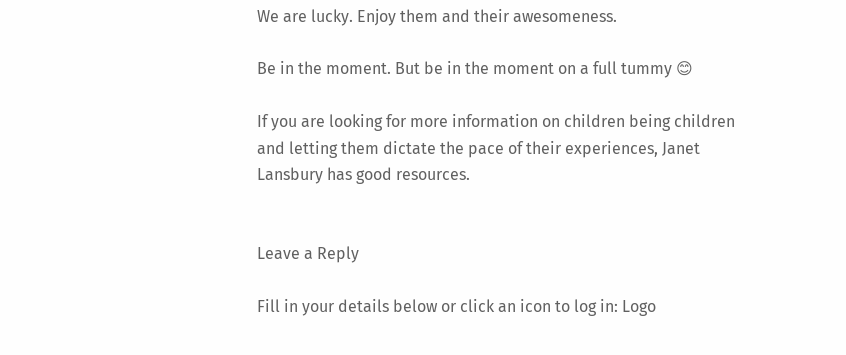We are lucky. Enjoy them and their awesomeness.

Be in the moment. But be in the moment on a full tummy 😊

If you are looking for more information on children being children and letting them dictate the pace of their experiences, Janet Lansbury has good resources.


Leave a Reply

Fill in your details below or click an icon to log in: Logo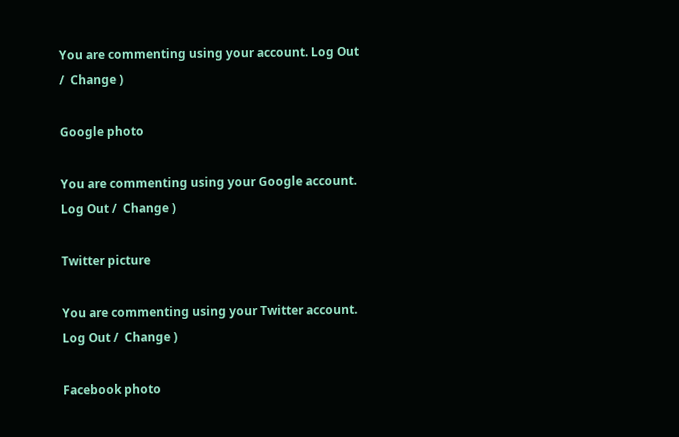You are commenting using your account. Log Out /  Change )

Google photo

You are commenting using your Google account. Log Out /  Change )

Twitter picture

You are commenting using your Twitter account. Log Out /  Change )

Facebook photo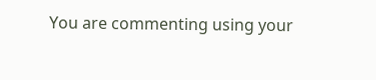You are commenting using your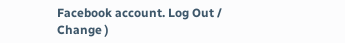Facebook account. Log Out /  Change )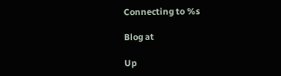Connecting to %s

Blog at

Up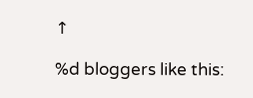↑

%d bloggers like this: